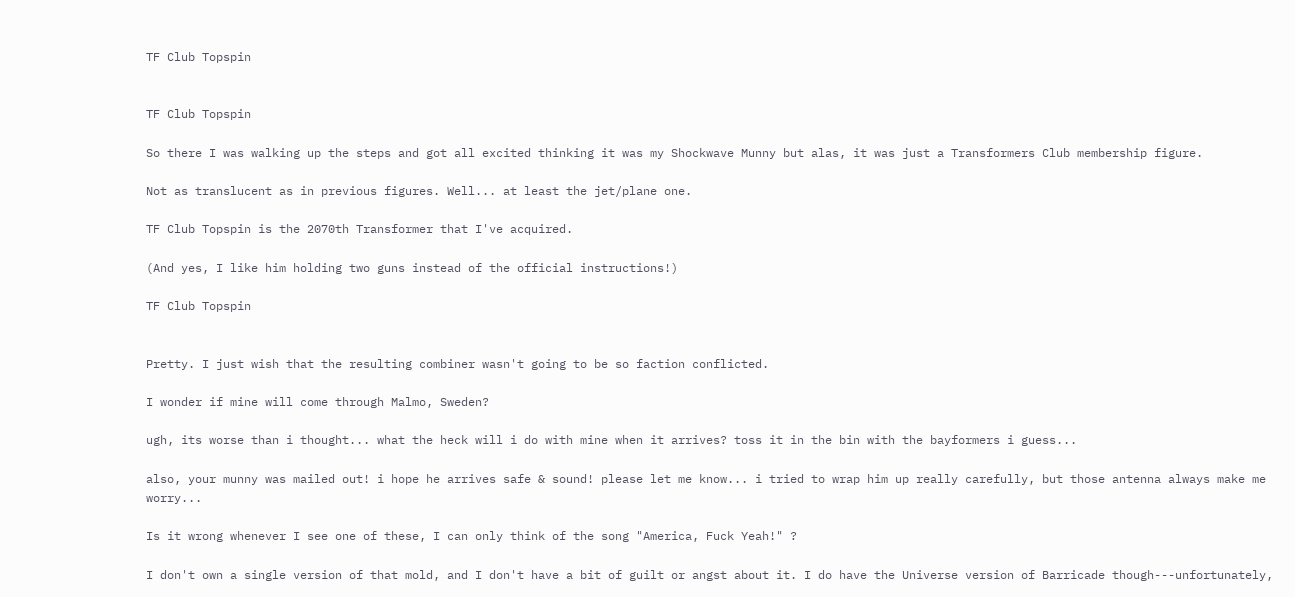TF Club Topspin


TF Club Topspin

So there I was walking up the steps and got all excited thinking it was my Shockwave Munny but alas, it was just a Transformers Club membership figure.

Not as translucent as in previous figures. Well... at least the jet/plane one.

TF Club Topspin is the 2070th Transformer that I've acquired.

(And yes, I like him holding two guns instead of the official instructions!)

TF Club Topspin


Pretty. I just wish that the resulting combiner wasn't going to be so faction conflicted.

I wonder if mine will come through Malmo, Sweden?

ugh, its worse than i thought... what the heck will i do with mine when it arrives? toss it in the bin with the bayformers i guess...

also, your munny was mailed out! i hope he arrives safe & sound! please let me know... i tried to wrap him up really carefully, but those antenna always make me worry...

Is it wrong whenever I see one of these, I can only think of the song "America, Fuck Yeah!" ?

I don't own a single version of that mold, and I don't have a bit of guilt or angst about it. I do have the Universe version of Barricade though---unfortunately,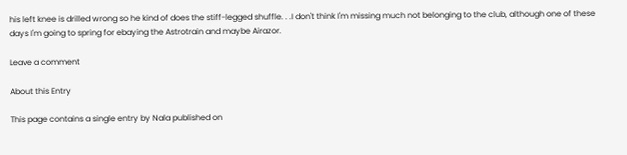his left knee is drilled wrong so he kind of does the stiff-legged shuffle. . .I don't think I'm missing much not belonging to the club, although one of these days I'm going to spring for ebaying the Astrotrain and maybe Airazor.

Leave a comment

About this Entry

This page contains a single entry by Nala published on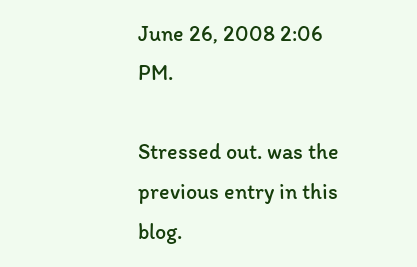June 26, 2008 2:06 PM.

Stressed out. was the previous entry in this blog.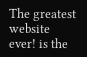The greatest website ever! is the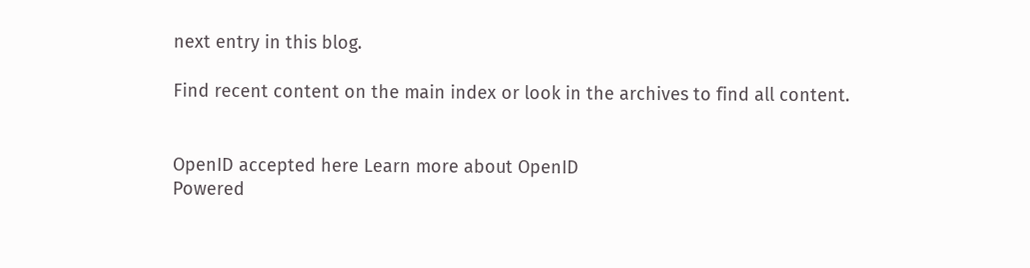next entry in this blog.

Find recent content on the main index or look in the archives to find all content.


OpenID accepted here Learn more about OpenID
Powered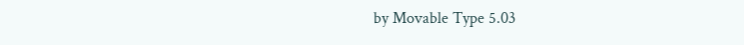by Movable Type 5.03